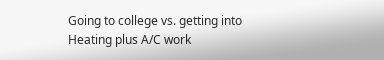Going to college vs. getting into Heating plus A/C work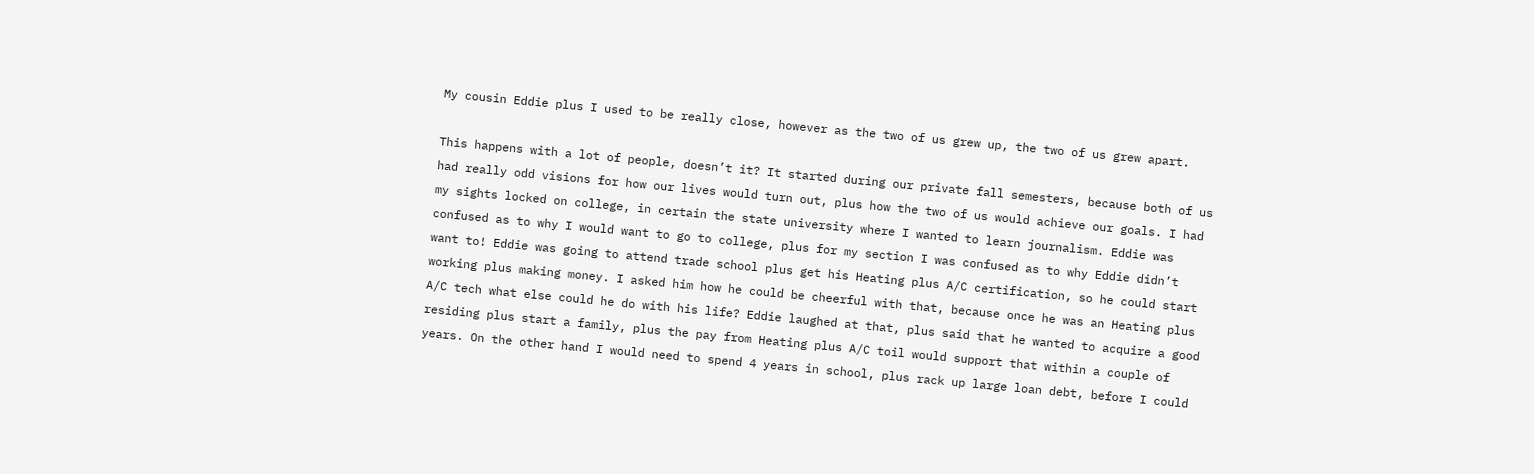My cousin Eddie plus I used to be really close, however as the two of us grew up, the two of us grew apart.

This happens with a lot of people, doesn’t it? It started during our private fall semesters, because both of us had really odd visions for how our lives would turn out, plus how the two of us would achieve our goals. I had my sights locked on college, in certain the state university where I wanted to learn journalism. Eddie was confused as to why I would want to go to college, plus for my section I was confused as to why Eddie didn’t want to! Eddie was going to attend trade school plus get his Heating plus A/C certification, so he could start working plus making money. I asked him how he could be cheerful with that, because once he was an Heating plus A/C tech what else could he do with his life? Eddie laughed at that, plus said that he wanted to acquire a good residing plus start a family, plus the pay from Heating plus A/C toil would support that within a couple of years. On the other hand I would need to spend 4 years in school, plus rack up large loan debt, before I could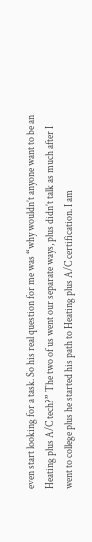even start looking for a task. So his real question for me was “why wouldn’t anyone want to be an Heating plus A/C tech?” The two of us went our separate ways, plus didn’t talk as much after I went to college plus he started his path to Heating plus A/C certification. I am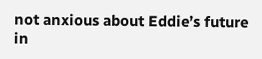not anxious about Eddie’s future in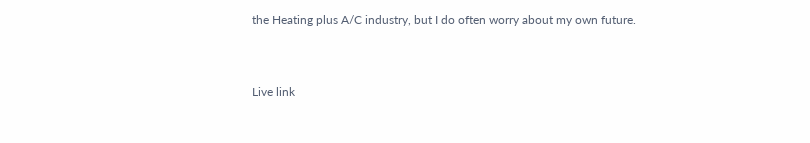the Heating plus A/C industry, but I do often worry about my own future.


Live link